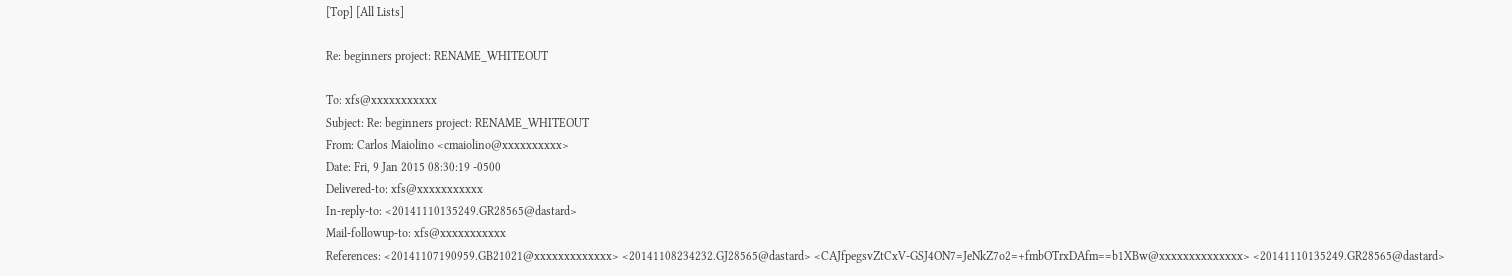[Top] [All Lists]

Re: beginners project: RENAME_WHITEOUT

To: xfs@xxxxxxxxxxx
Subject: Re: beginners project: RENAME_WHITEOUT
From: Carlos Maiolino <cmaiolino@xxxxxxxxxx>
Date: Fri, 9 Jan 2015 08:30:19 -0500
Delivered-to: xfs@xxxxxxxxxxx
In-reply-to: <20141110135249.GR28565@dastard>
Mail-followup-to: xfs@xxxxxxxxxxx
References: <20141107190959.GB21021@xxxxxxxxxxxxx> <20141108234232.GJ28565@dastard> <CAJfpegsvZtCxV-GSJ4ON7=JeNkZ7o2=+fmbOTrxDAfm==b1XBw@xxxxxxxxxxxxxx> <20141110135249.GR28565@dastard>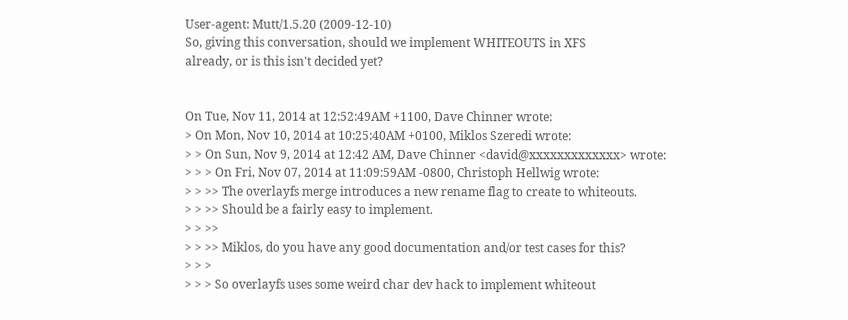User-agent: Mutt/1.5.20 (2009-12-10)
So, giving this conversation, should we implement WHITEOUTS in XFS
already, or is this isn't decided yet?


On Tue, Nov 11, 2014 at 12:52:49AM +1100, Dave Chinner wrote:
> On Mon, Nov 10, 2014 at 10:25:40AM +0100, Miklos Szeredi wrote:
> > On Sun, Nov 9, 2014 at 12:42 AM, Dave Chinner <david@xxxxxxxxxxxxx> wrote:
> > > On Fri, Nov 07, 2014 at 11:09:59AM -0800, Christoph Hellwig wrote:
> > >> The overlayfs merge introduces a new rename flag to create to whiteouts.
> > >> Should be a fairly easy to implement.
> > >>
> > >> Miklos, do you have any good documentation and/or test cases for this?
> > >
> > > So overlayfs uses some weird char dev hack to implement whiteout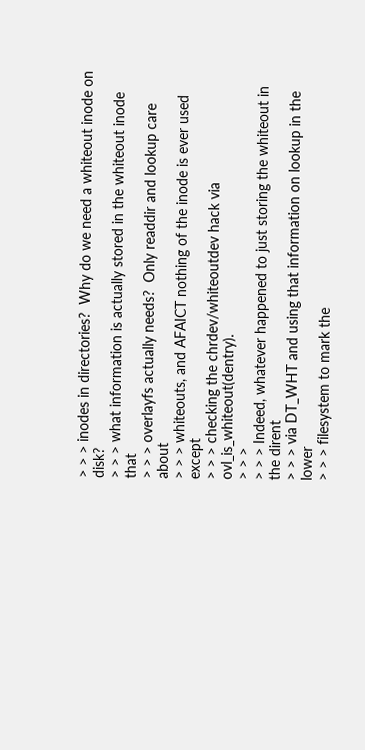> > > inodes in directories?  Why do we need a whiteout inode on disk?
> > > what information is actually stored in the whiteout inode that
> > > overlayfs actually needs?  Only readdir and lookup care about
> > > whiteouts, and AFAICT nothing of the inode is ever used except
> > > checking the chrdev/whiteoutdev hack via ovl_is_whiteout(dentry).
> > >
> > > Indeed, whatever happened to just storing the whiteout in the dirent
> > > via DT_WHT and using that information on lookup in the lower
> > > filesystem to mark the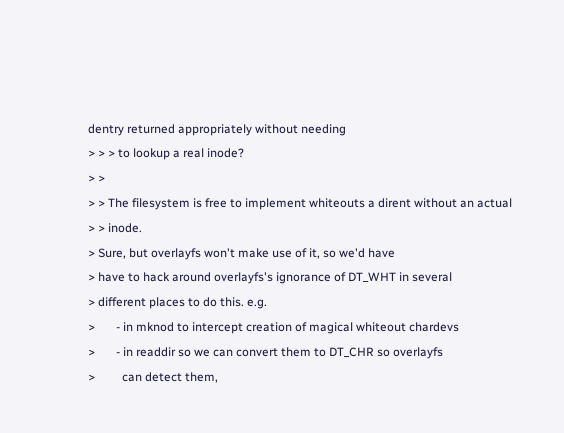dentry returned appropriately without needing
> > > to lookup a real inode?
> >
> > The filesystem is free to implement whiteouts a dirent without an actual
> > inode.
> Sure, but overlayfs won't make use of it, so we'd have
> have to hack around overlayfs's ignorance of DT_WHT in several
> different places to do this. e.g.
>       - in mknod to intercept creation of magical whiteout chardevs
>       - in readdir so we can convert them to DT_CHR so overlayfs
>         can detect them,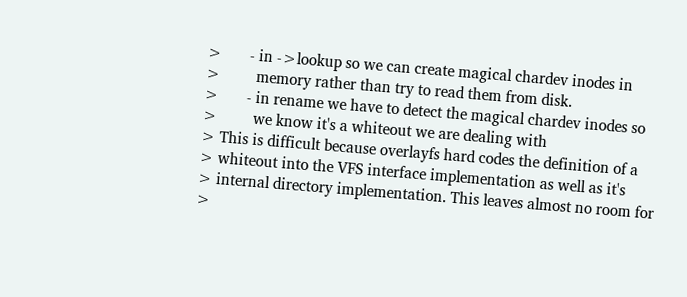>       - in ->lookup so we can create magical chardev inodes in
>         memory rather than try to read them from disk.
>       - in rename we have to detect the magical chardev inodes so
>         we know it's a whiteout we are dealing with
> This is difficult because overlayfs hard codes the definition of a
> whiteout into the VFS interface implementation as well as it's
> internal directory implementation. This leaves almost no room for
>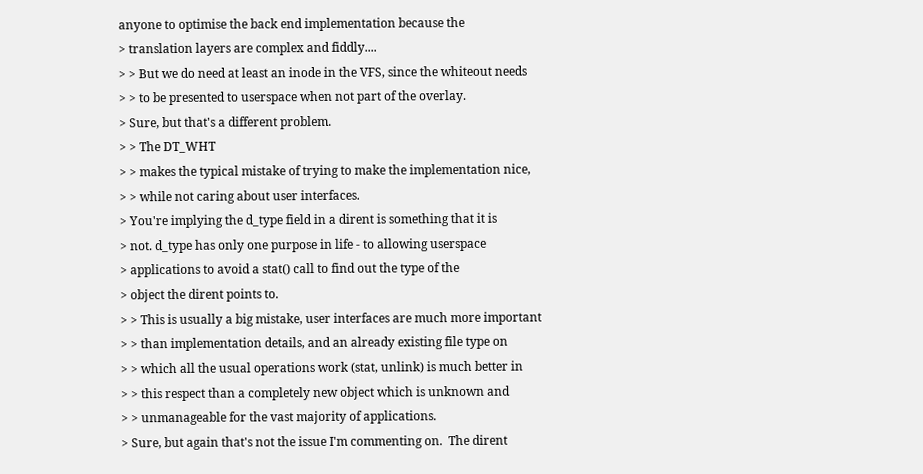anyone to optimise the back end implementation because the
> translation layers are complex and fiddly....
> > But we do need at least an inode in the VFS, since the whiteout needs
> > to be presented to userspace when not part of the overlay.
> Sure, but that's a different problem.
> > The DT_WHT
> > makes the typical mistake of trying to make the implementation nice,
> > while not caring about user interfaces.
> You're implying the d_type field in a dirent is something that it is
> not. d_type has only one purpose in life - to allowing userspace
> applications to avoid a stat() call to find out the type of the
> object the dirent points to.
> > This is usually a big mistake, user interfaces are much more important
> > than implementation details, and an already existing file type on
> > which all the usual operations work (stat, unlink) is much better in
> > this respect than a completely new object which is unknown and
> > unmanageable for the vast majority of applications.
> Sure, but again that's not the issue I'm commenting on.  The dirent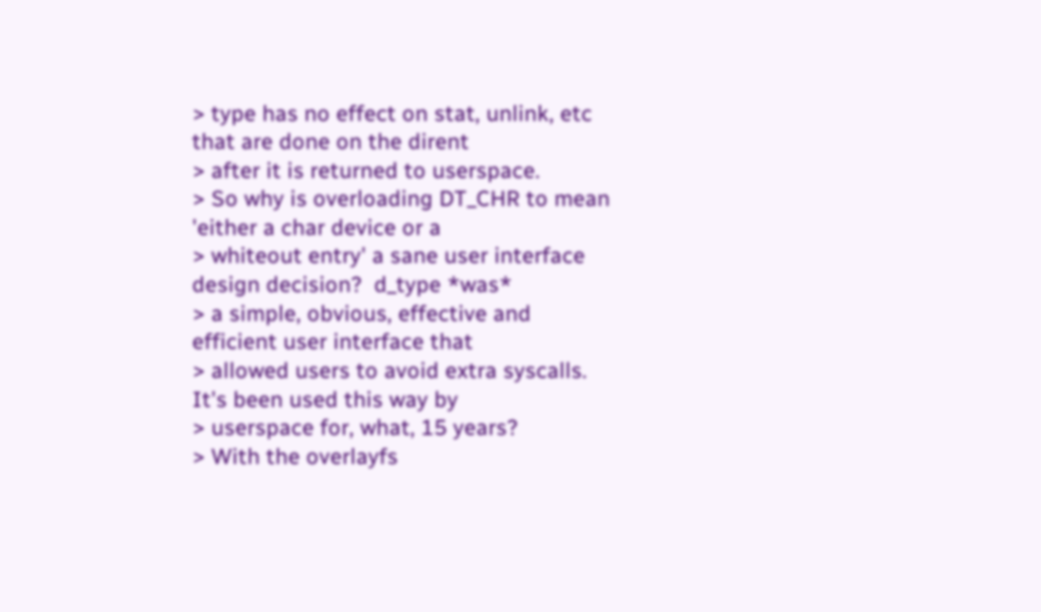> type has no effect on stat, unlink, etc that are done on the dirent
> after it is returned to userspace.
> So why is overloading DT_CHR to mean 'either a char device or a
> whiteout entry' a sane user interface design decision?  d_type *was*
> a simple, obvious, effective and efficient user interface that
> allowed users to avoid extra syscalls. It's been used this way by
> userspace for, what, 15 years?
> With the overlayfs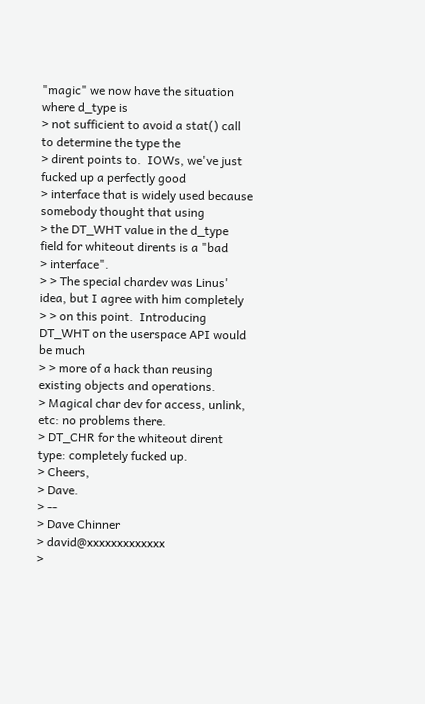"magic" we now have the situation where d_type is
> not sufficient to avoid a stat() call to determine the type the
> dirent points to.  IOWs, we've just fucked up a perfectly good
> interface that is widely used because somebody thought that using
> the DT_WHT value in the d_type field for whiteout dirents is a "bad
> interface".
> > The special chardev was Linus' idea, but I agree with him completely
> > on this point.  Introducing DT_WHT on the userspace API would be much
> > more of a hack than reusing existing objects and operations.
> Magical char dev for access, unlink, etc: no problems there.
> DT_CHR for the whiteout dirent type: completely fucked up.
> Cheers,
> Dave.
> --
> Dave Chinner
> david@xxxxxxxxxxxxx
>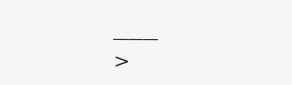___
>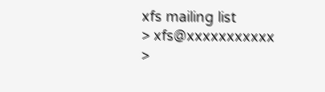xfs mailing list
> xfs@xxxxxxxxxxx
>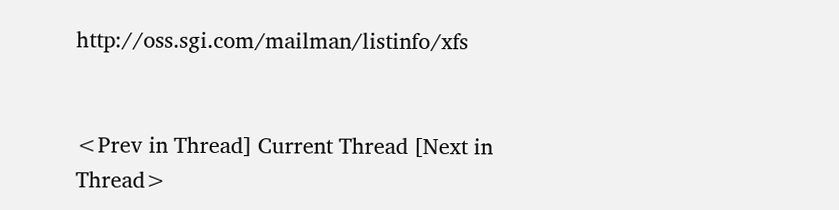http://oss.sgi.com/mailman/listinfo/xfs


<Prev in Thread] Current Thread [Next in Thread>